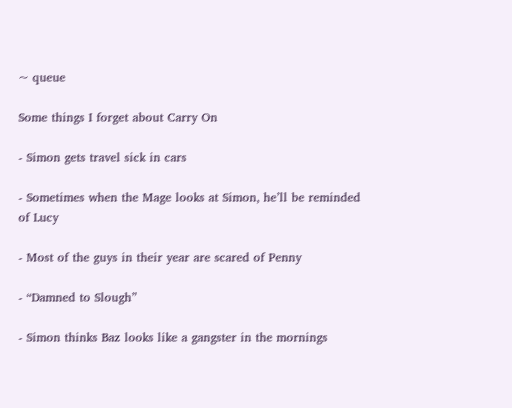~ queue

Some things I forget about Carry On

- Simon gets travel sick in cars

- Sometimes when the Mage looks at Simon, he’ll be reminded of Lucy

- Most of the guys in their year are scared of Penny

- “Damned to Slough”

- Simon thinks Baz looks like a gangster in the mornings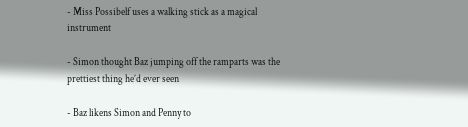- Miss Possibelf uses a walking stick as a magical instrument

- Simon thought Baz jumping off the ramparts was the prettiest thing he’d ever seen

- Baz likens Simon and Penny to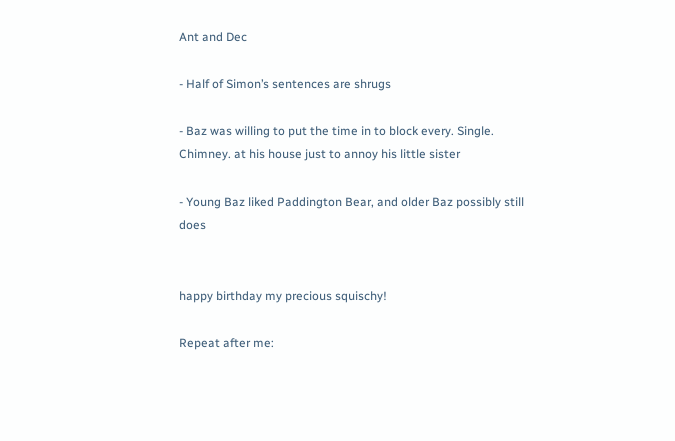Ant and Dec

- Half of Simon’s sentences are shrugs

- Baz was willing to put the time in to block every. Single. Chimney. at his house just to annoy his little sister

- Young Baz liked Paddington Bear, and older Baz possibly still does


happy birthday my precious squischy!

Repeat after me: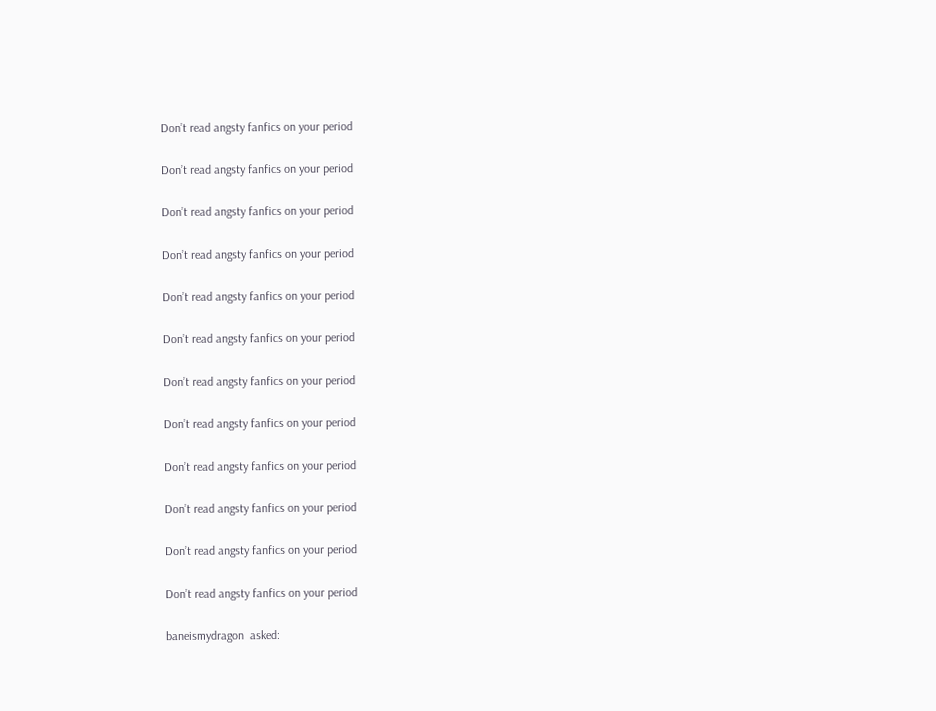Don’t read angsty fanfics on your period

Don’t read angsty fanfics on your period

Don’t read angsty fanfics on your period

Don’t read angsty fanfics on your period

Don’t read angsty fanfics on your period

Don’t read angsty fanfics on your period

Don’t read angsty fanfics on your period

Don’t read angsty fanfics on your period

Don’t read angsty fanfics on your period

Don’t read angsty fanfics on your period

Don’t read angsty fanfics on your period

Don’t read angsty fanfics on your period

baneismydragon  asked: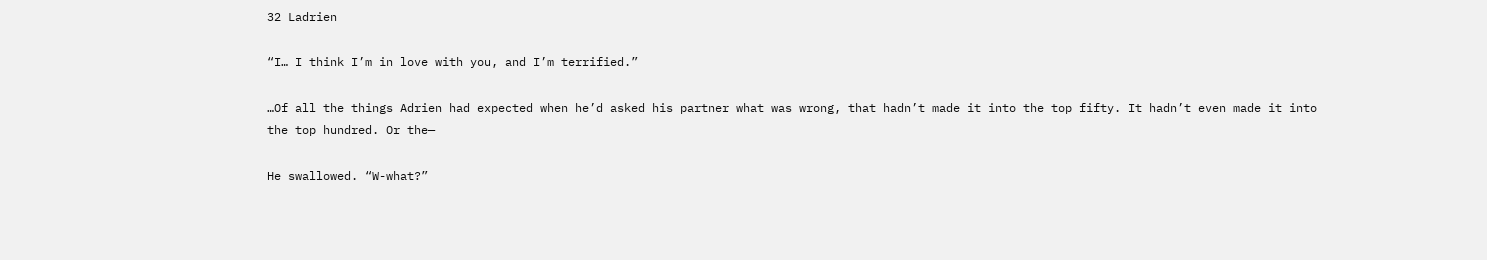32 Ladrien

“I… I think I’m in love with you, and I’m terrified.”

…Of all the things Adrien had expected when he’d asked his partner what was wrong, that hadn’t made it into the top fifty. It hadn’t even made it into the top hundred. Or the—

He swallowed. “W-what?”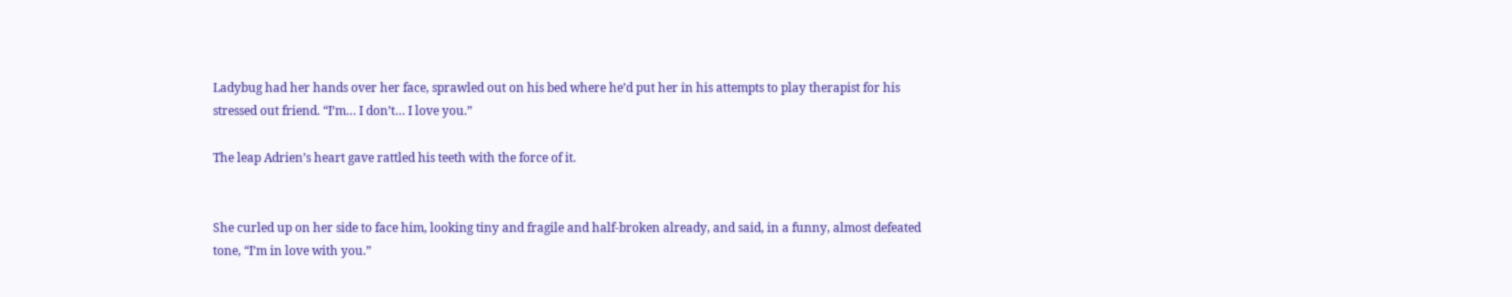Ladybug had her hands over her face, sprawled out on his bed where he’d put her in his attempts to play therapist for his stressed out friend. “I’m… I don’t… I love you.”

The leap Adrien’s heart gave rattled his teeth with the force of it.


She curled up on her side to face him, looking tiny and fragile and half-broken already, and said, in a funny, almost defeated tone, “I’m in love with you.”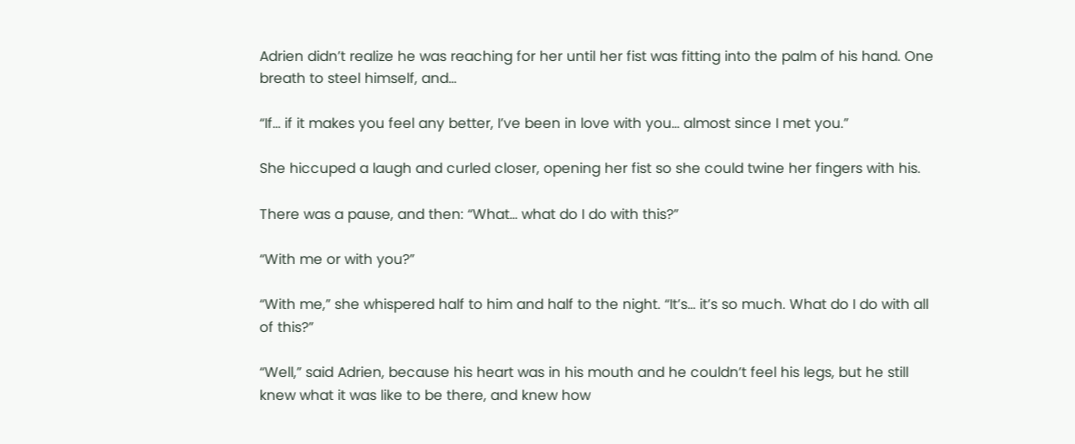Adrien didn’t realize he was reaching for her until her fist was fitting into the palm of his hand. One breath to steel himself, and…

“If… if it makes you feel any better, I’ve been in love with you… almost since I met you.”

She hiccuped a laugh and curled closer, opening her fist so she could twine her fingers with his.

There was a pause, and then: “What… what do I do with this?”

“With me or with you?”

“With me,” she whispered half to him and half to the night. “It’s… it’s so much. What do I do with all of this?”

“Well,” said Adrien, because his heart was in his mouth and he couldn’t feel his legs, but he still knew what it was like to be there, and knew how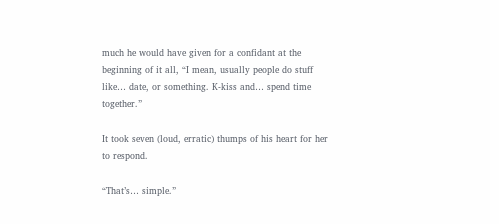much he would have given for a confidant at the beginning of it all, “I mean, usually people do stuff like… date, or something. K-kiss and… spend time together.”

It took seven (loud, erratic) thumps of his heart for her to respond.

“That’s… simple.”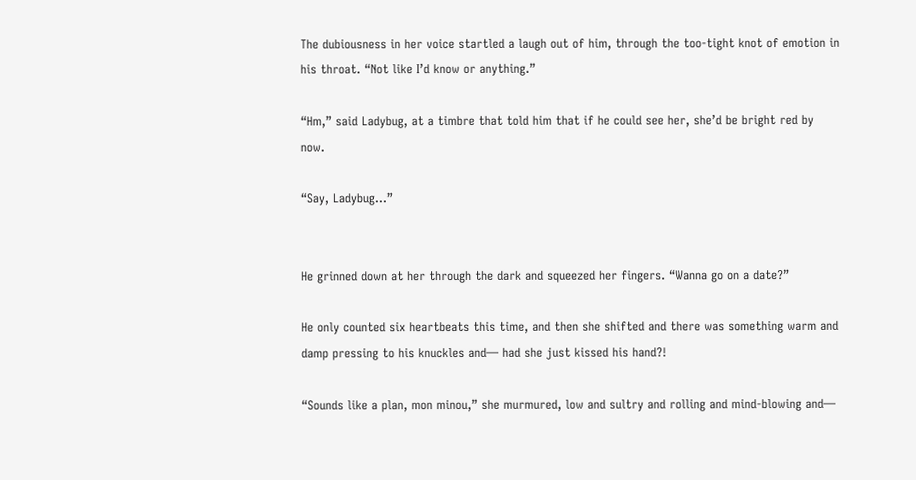The dubiousness in her voice startled a laugh out of him, through the too-tight knot of emotion in his throat. “Not like I’d know or anything.”

“Hm,” said Ladybug, at a timbre that told him that if he could see her, she’d be bright red by now.

“Say, Ladybug…”


He grinned down at her through the dark and squeezed her fingers. “Wanna go on a date?”

He only counted six heartbeats this time, and then she shifted and there was something warm and damp pressing to his knuckles and— had she just kissed his hand?!

“Sounds like a plan, mon minou,” she murmured, low and sultry and rolling and mind-blowing and—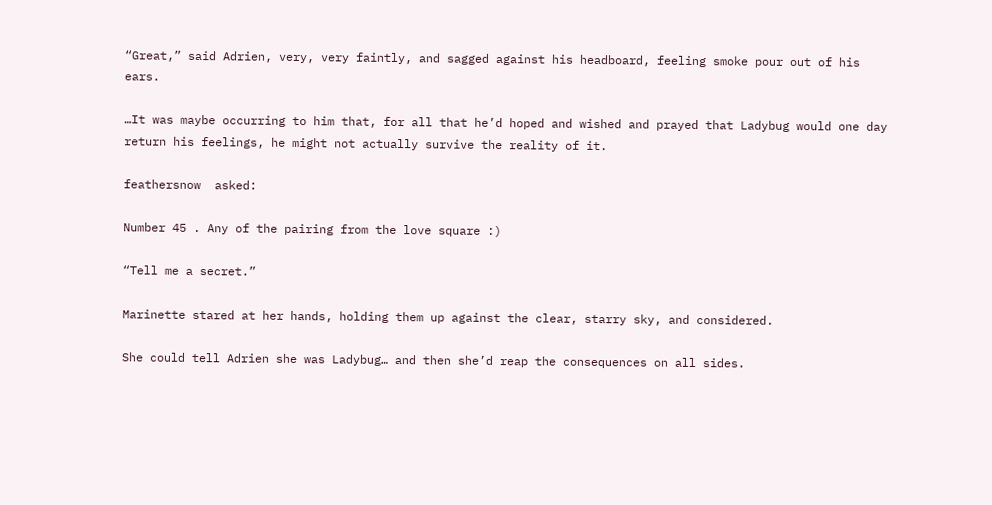“Great,” said Adrien, very, very faintly, and sagged against his headboard, feeling smoke pour out of his ears.

…It was maybe occurring to him that, for all that he’d hoped and wished and prayed that Ladybug would one day return his feelings, he might not actually survive the reality of it.

feathersnow  asked:

Number 45 . Any of the pairing from the love square :)

“Tell me a secret.”

Marinette stared at her hands, holding them up against the clear, starry sky, and considered.

She could tell Adrien she was Ladybug… and then she’d reap the consequences on all sides.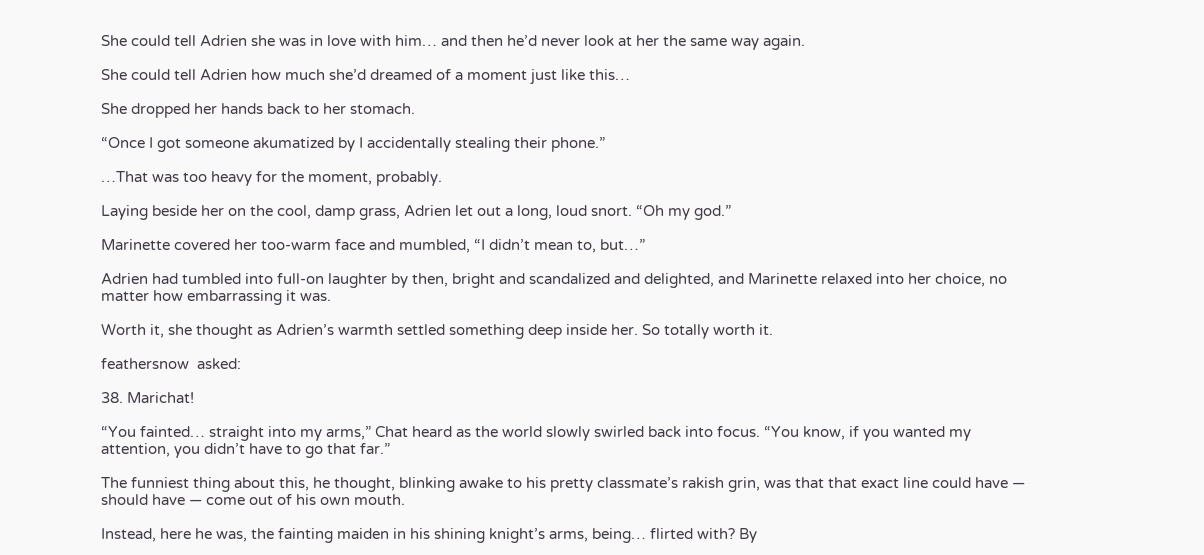She could tell Adrien she was in love with him… and then he’d never look at her the same way again.

She could tell Adrien how much she’d dreamed of a moment just like this…

She dropped her hands back to her stomach.

“Once I got someone akumatized by I accidentally stealing their phone.”

…That was too heavy for the moment, probably.

Laying beside her on the cool, damp grass, Adrien let out a long, loud snort. “Oh my god.”

Marinette covered her too-warm face and mumbled, “I didn’t mean to, but…”

Adrien had tumbled into full-on laughter by then, bright and scandalized and delighted, and Marinette relaxed into her choice, no matter how embarrassing it was.

Worth it, she thought as Adrien’s warmth settled something deep inside her. So totally worth it.

feathersnow  asked:

38. Marichat!

“You fainted… straight into my arms,” Chat heard as the world slowly swirled back into focus. “You know, if you wanted my attention, you didn’t have to go that far.”

The funniest thing about this, he thought, blinking awake to his pretty classmate’s rakish grin, was that that exact line could have — should have — come out of his own mouth.

Instead, here he was, the fainting maiden in his shining knight’s arms, being… flirted with? By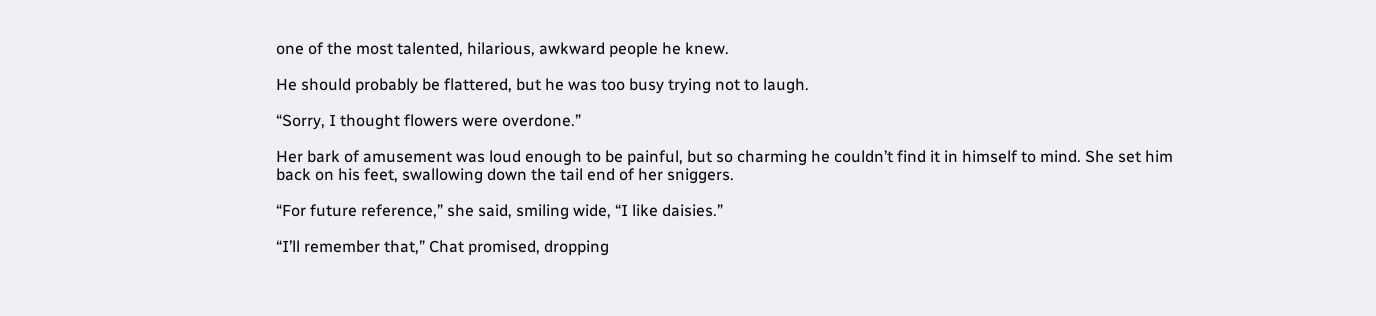one of the most talented, hilarious, awkward people he knew.

He should probably be flattered, but he was too busy trying not to laugh.

“Sorry, I thought flowers were overdone.”

Her bark of amusement was loud enough to be painful, but so charming he couldn’t find it in himself to mind. She set him back on his feet, swallowing down the tail end of her sniggers.

“For future reference,” she said, smiling wide, “I like daisies.”

“I’ll remember that,” Chat promised, dropping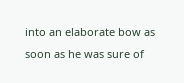into an elaborate bow as soon as he was sure of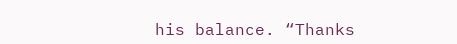his balance. “Thanks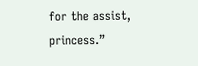for the assist, princess.”